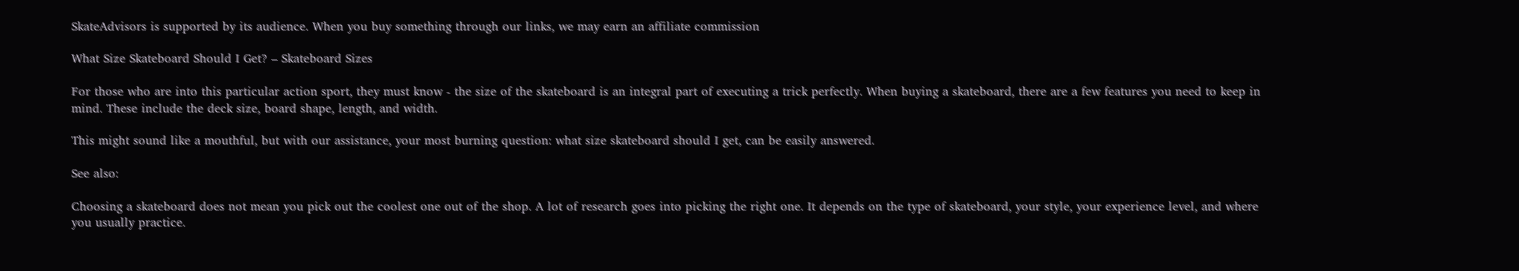SkateAdvisors is supported by its audience. When you buy something through our links, we may earn an affiliate commission

What Size Skateboard Should I Get? – Skateboard Sizes

For those who are into this particular action sport, they must know - the size of the skateboard is an integral part of executing a trick perfectly. When buying a skateboard, there are a few features you need to keep in mind. These include the deck size, board shape, length, and width.

This might sound like a mouthful, but with our assistance, your most burning question: what size skateboard should I get, can be easily answered.

See also:

Choosing a skateboard does not mean you pick out the coolest one out of the shop. A lot of research goes into picking the right one. It depends on the type of skateboard, your style, your experience level, and where you usually practice.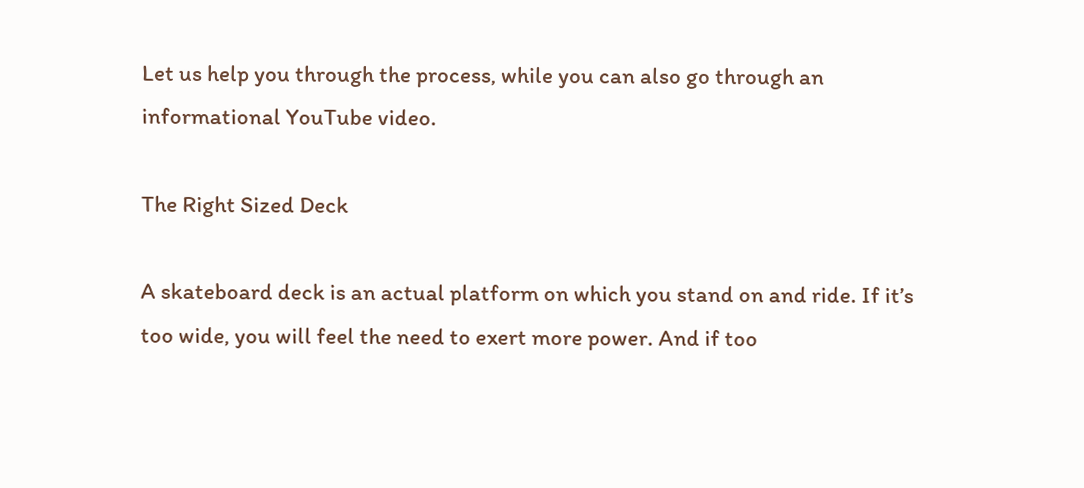Let us help you through the process, while you can also go through an informational YouTube video.

The Right Sized Deck

A skateboard deck is an actual platform on which you stand on and ride. If it’s too wide, you will feel the need to exert more power. And if too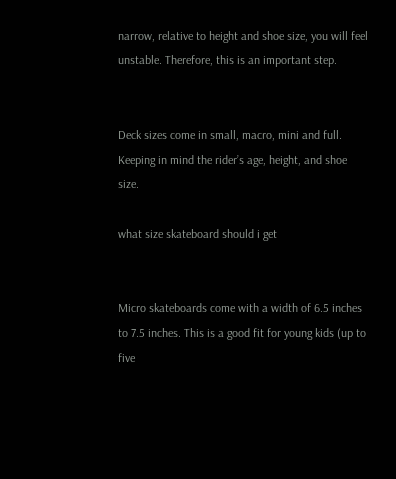narrow, relative to height and shoe size, you will feel unstable. Therefore, this is an important step.


Deck sizes come in small, macro, mini and full. Keeping in mind the rider’s age, height, and shoe size.

what size skateboard should i get


Micro skateboards come with a width of 6.5 inches to 7.5 inches. This is a good fit for young kids (up to five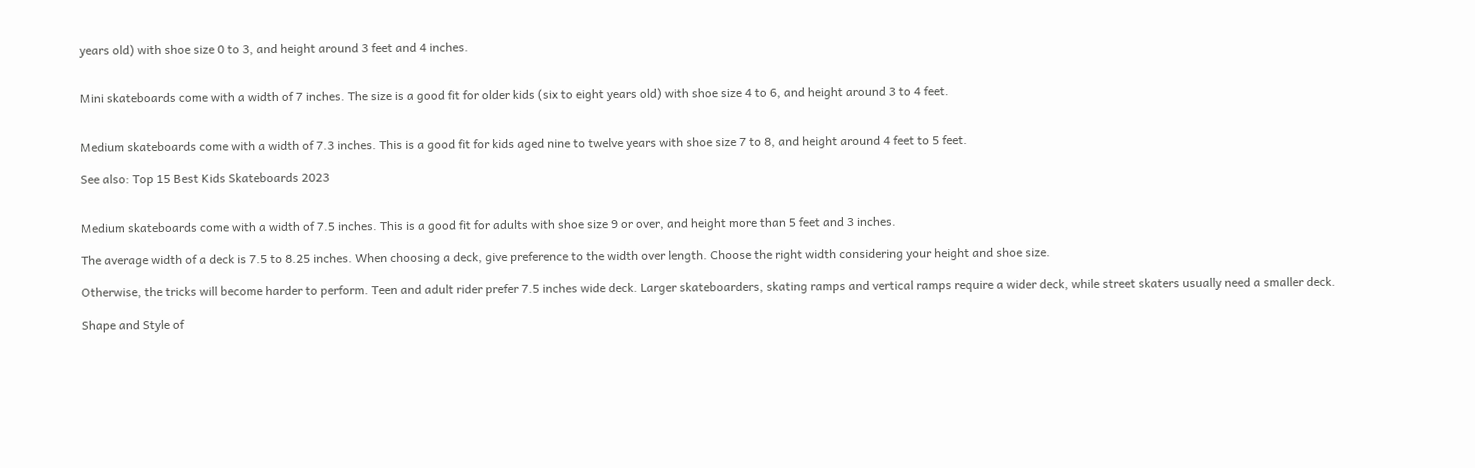years old) with shoe size 0 to 3, and height around 3 feet and 4 inches.


Mini skateboards come with a width of 7 inches. The size is a good fit for older kids (six to eight years old) with shoe size 4 to 6, and height around 3 to 4 feet.


Medium skateboards come with a width of 7.3 inches. This is a good fit for kids aged nine to twelve years with shoe size 7 to 8, and height around 4 feet to 5 feet.

See also: Top 15 Best Kids Skateboards 2023


Medium skateboards come with a width of 7.5 inches. This is a good fit for adults with shoe size 9 or over, and height more than 5 feet and 3 inches.

The average width of a deck is 7.5 to 8.25 inches. When choosing a deck, give preference to the width over length. Choose the right width considering your height and shoe size.

Otherwise, the tricks will become harder to perform. Teen and adult rider prefer 7.5 inches wide deck. Larger skateboarders, skating ramps and vertical ramps require a wider deck, while street skaters usually need a smaller deck.

Shape and Style of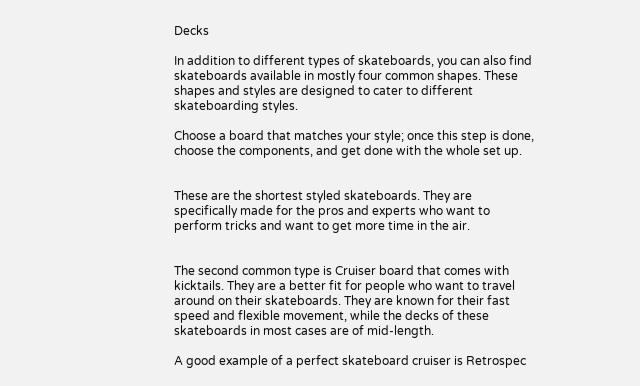Decks

In addition to different types of skateboards, you can also find skateboards available in mostly four common shapes. These shapes and styles are designed to cater to different skateboarding styles.

Choose a board that matches your style; once this step is done, choose the components, and get done with the whole set up.


These are the shortest styled skateboards. They are specifically made for the pros and experts who want to perform tricks and want to get more time in the air.


The second common type is Cruiser board that comes with kicktails. They are a better fit for people who want to travel around on their skateboards. They are known for their fast speed and flexible movement, while the decks of these skateboards in most cases are of mid-length.

A good example of a perfect skateboard cruiser is Retrospec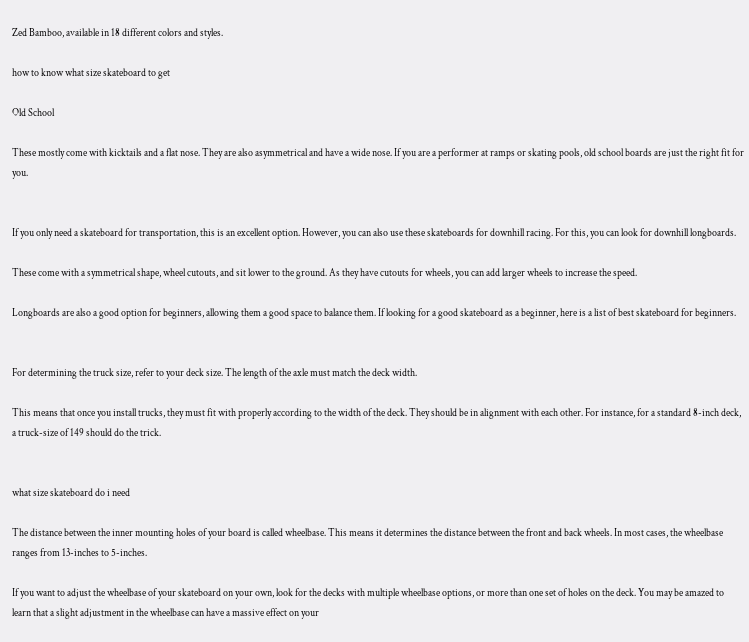Zed Bamboo, available in 18 different colors and styles.

how to know what size skateboard to get

Old School

These mostly come with kicktails and a flat nose. They are also asymmetrical and have a wide nose. If you are a performer at ramps or skating pools, old school boards are just the right fit for you.


If you only need a skateboard for transportation, this is an excellent option. However, you can also use these skateboards for downhill racing. For this, you can look for downhill longboards.

These come with a symmetrical shape, wheel cutouts, and sit lower to the ground. As they have cutouts for wheels, you can add larger wheels to increase the speed.

Longboards are also a good option for beginners, allowing them a good space to balance them. If looking for a good skateboard as a beginner, here is a list of best skateboard for beginners.


For determining the truck size, refer to your deck size. The length of the axle must match the deck width.

This means that once you install trucks, they must fit with properly according to the width of the deck. They should be in alignment with each other. For instance, for a standard 8-inch deck, a truck-size of 149 should do the trick.


what size skateboard do i need

The distance between the inner mounting holes of your board is called wheelbase. This means it determines the distance between the front and back wheels. In most cases, the wheelbase ranges from 13-inches to 5-inches.

If you want to adjust the wheelbase of your skateboard on your own, look for the decks with multiple wheelbase options, or more than one set of holes on the deck. You may be amazed to learn that a slight adjustment in the wheelbase can have a massive effect on your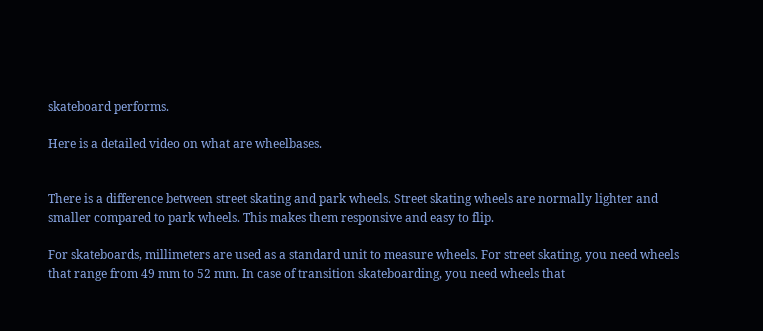skateboard performs.

Here is a detailed video on what are wheelbases.


There is a difference between street skating and park wheels. Street skating wheels are normally lighter and smaller compared to park wheels. This makes them responsive and easy to flip.

For skateboards, millimeters are used as a standard unit to measure wheels. For street skating, you need wheels that range from 49 mm to 52 mm. In case of transition skateboarding, you need wheels that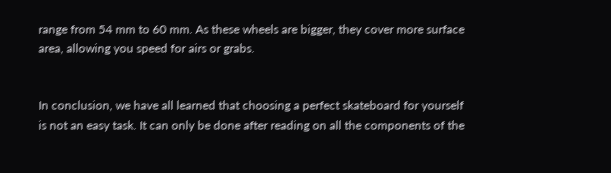range from 54 mm to 60 mm. As these wheels are bigger, they cover more surface area, allowing you speed for airs or grabs.


In conclusion, we have all learned that choosing a perfect skateboard for yourself is not an easy task. It can only be done after reading on all the components of the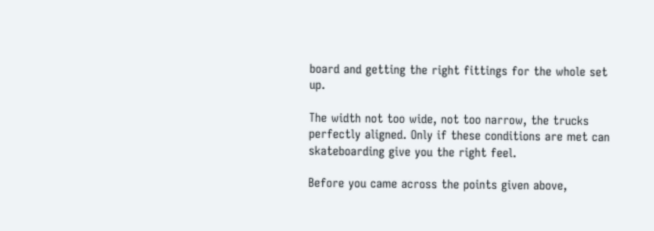board and getting the right fittings for the whole set up.

The width not too wide, not too narrow, the trucks perfectly aligned. Only if these conditions are met can skateboarding give you the right feel.

Before you came across the points given above,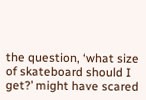the question, ‘what size of skateboard should I get?’ might have scared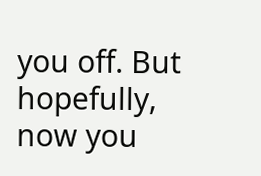you off. But hopefully, now you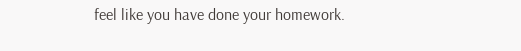feel like you have done your homework.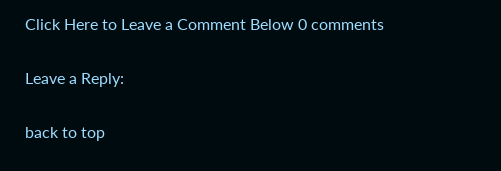Click Here to Leave a Comment Below 0 comments

Leave a Reply:

back to top